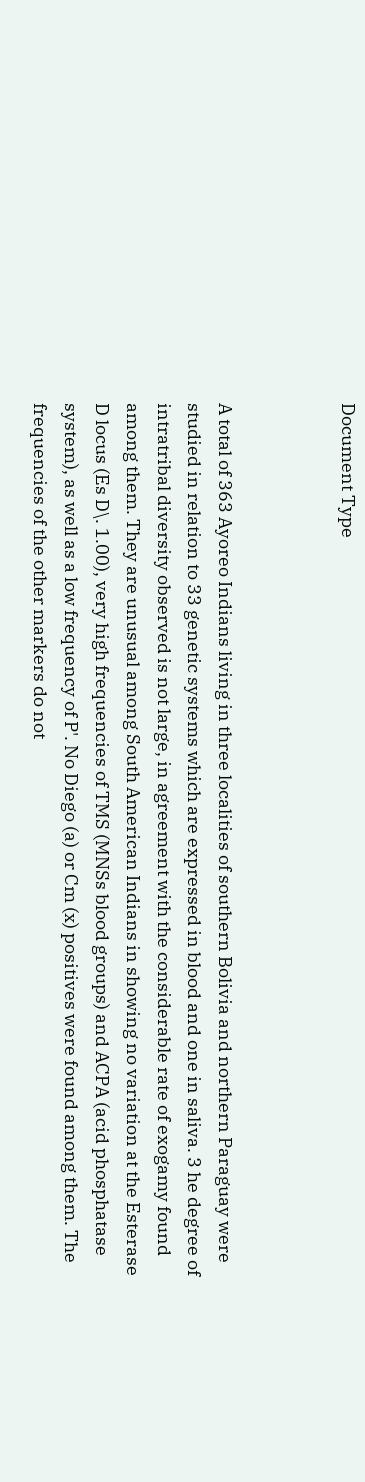Document Type



A total of 363 Ayoreo Indians living in three localities of southern Bolivia and northern Paraguay were studied in relation to 33 genetic systems which are expressed in blood and one in saliva. 3 he degree of intratribal diversity observed is not large, in agreement with the considerable rate of exogamy found among them. They are unusual among South American Indians in showing no variation at the Esterase D locus (Es D\. 1.00), very high frequencies of TMS (MNSs blood groups) and ACPA (acid phosphatase system), as well as a low frequency of P'. No Diego (a) or Cm (x) positives were found among them. The frequencies of the other markers do not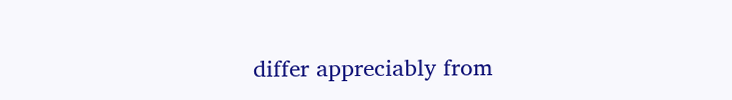differ appreciably from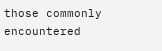those commonly encountered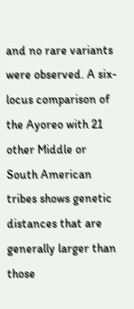and no rare variants were observed. A six-locus comparison of the Ayoreo with 21 other Middle or South American tribes shows genetic distances that are generally larger than those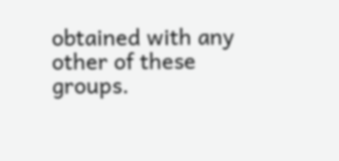obtained with any other of these groups.